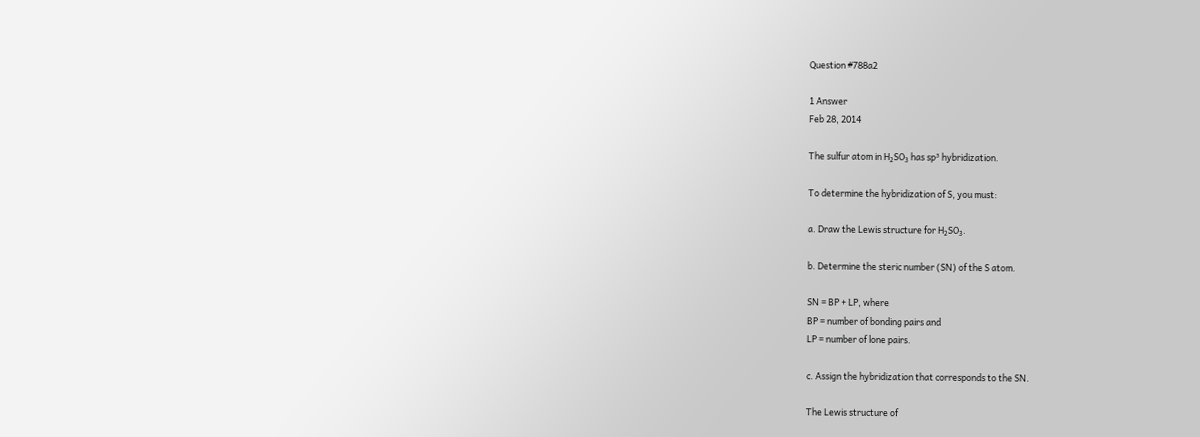Question #788a2

1 Answer
Feb 28, 2014

The sulfur atom in H₂SO₃ has sp³ hybridization.

To determine the hybridization of S, you must:

a. Draw the Lewis structure for H₂SO₃.

b. Determine the steric number (SN) of the S atom.

SN = BP + LP, where
BP = number of bonding pairs and
LP = number of lone pairs.

c. Assign the hybridization that corresponds to the SN.

The Lewis structure of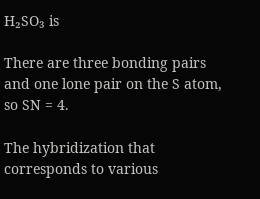H₂SO₃ is

There are three bonding pairs and one lone pair on the S atom, so SN = 4.

The hybridization that corresponds to various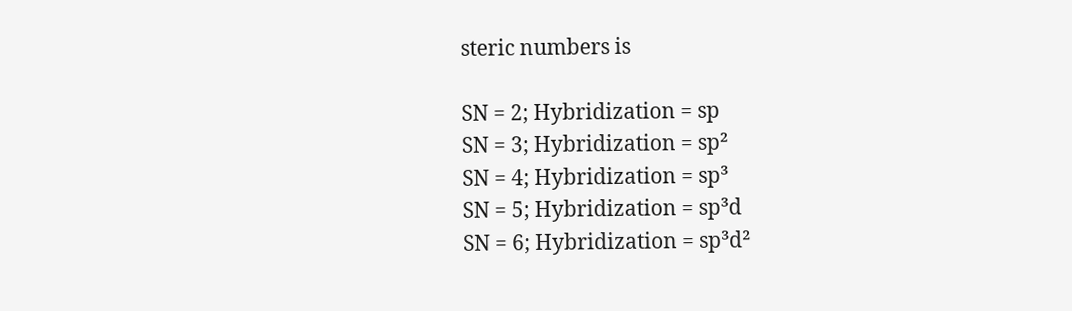steric numbers is

SN = 2; Hybridization = sp
SN = 3; Hybridization = sp²
SN = 4; Hybridization = sp³
SN = 5; Hybridization = sp³d
SN = 6; Hybridization = sp³d²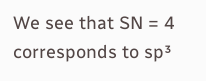We see that SN = 4 corresponds to sp³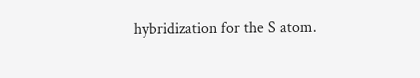hybridization for the S atom.